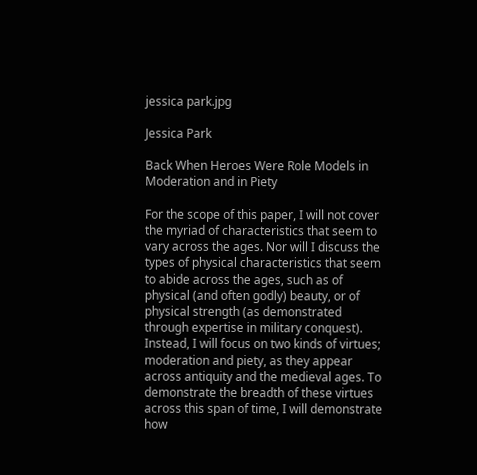jessica park.jpg

Jessica Park

Back When Heroes Were Role Models in Moderation and in Piety

For the scope of this paper, I will not cover the myriad of characteristics that seem to vary across the ages. Nor will I discuss the types of physical characteristics that seem to abide across the ages, such as of physical (and often godly) beauty, or of physical strength (as demonstrated through expertise in military conquest). Instead, I will focus on two kinds of virtues; moderation and piety, as they appear across antiquity and the medieval ages. To demonstrate the breadth of these virtues across this span of time, I will demonstrate how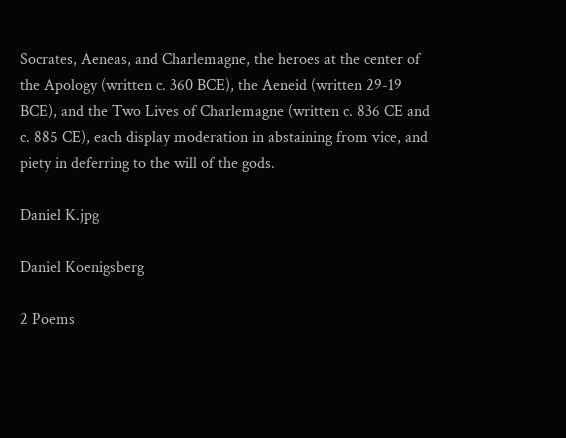Socrates, Aeneas, and Charlemagne, the heroes at the center of the Apology (written c. 360 BCE), the Aeneid (written 29-19 BCE), and the Two Lives of Charlemagne (written c. 836 CE and c. 885 CE), each display moderation in abstaining from vice, and piety in deferring to the will of the gods.

Daniel K.jpg

Daniel Koenigsberg

2 Poems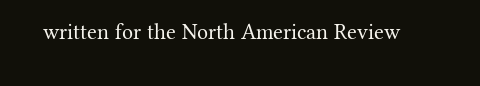written for the North American Review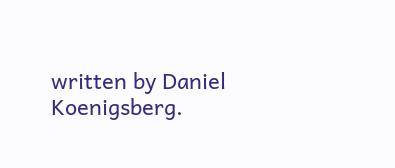written by Daniel Koenigsberg.